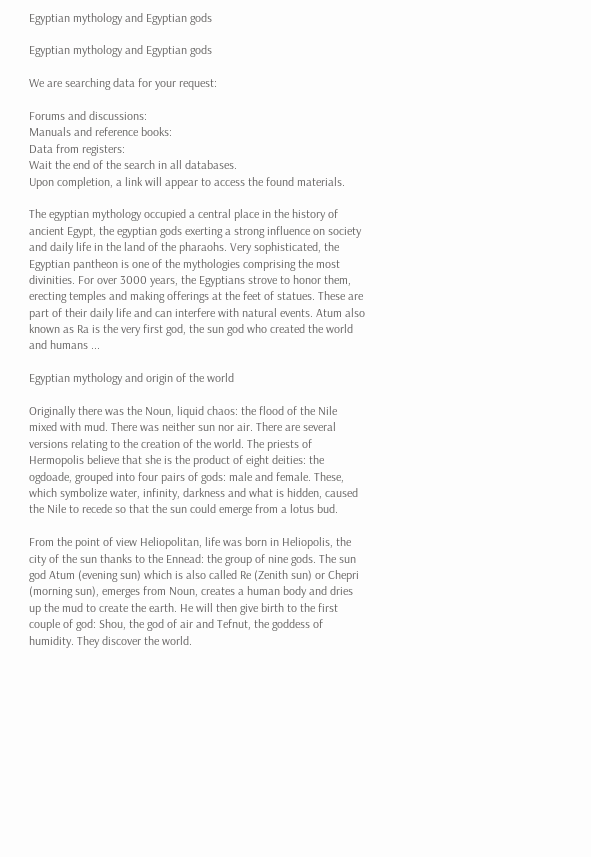Egyptian mythology and Egyptian gods

Egyptian mythology and Egyptian gods

We are searching data for your request:

Forums and discussions:
Manuals and reference books:
Data from registers:
Wait the end of the search in all databases.
Upon completion, a link will appear to access the found materials.

The egyptian mythology occupied a central place in the history of ancient Egypt, the egyptian gods exerting a strong influence on society and daily life in the land of the pharaohs. Very sophisticated, the Egyptian pantheon is one of the mythologies comprising the most divinities. For over 3000 years, the Egyptians strove to honor them, erecting temples and making offerings at the feet of statues. These are part of their daily life and can interfere with natural events. Atum also known as Ra is the very first god, the sun god who created the world and humans ...

Egyptian mythology and origin of the world

Originally there was the Noun, liquid chaos: the flood of the Nile mixed with mud. There was neither sun nor air. There are several versions relating to the creation of the world. The priests of Hermopolis believe that she is the product of eight deities: the ogdoade, grouped into four pairs of gods: male and female. These, which symbolize water, infinity, darkness and what is hidden, caused the Nile to recede so that the sun could emerge from a lotus bud.

From the point of view Heliopolitan, life was born in Heliopolis, the city of the sun thanks to the Ennead: the group of nine gods. The sun god Atum (evening sun) which is also called Re (Zenith sun) or Chepri (morning sun), emerges from Noun, creates a human body and dries up the mud to create the earth. He will then give birth to the first couple of god: Shou, the god of air and Tefnut, the goddess of humidity. They discover the world.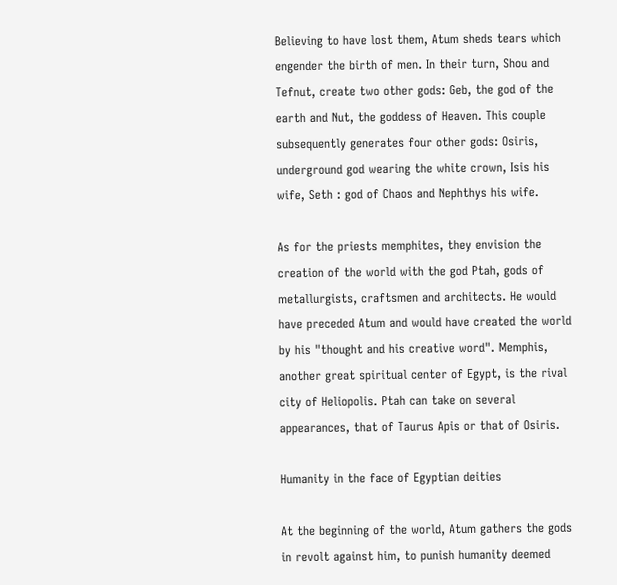Believing to have lost them, Atum sheds tears which engender the birth of men. In their turn, Shou and Tefnut, create two other gods: Geb, the god of the earth and Nut, the goddess of Heaven. This couple subsequently generates four other gods: Osiris, underground god wearing the white crown, Isis his wife, Seth : god of Chaos and Nephthys his wife.

As for the priests memphites, they envision the creation of the world with the god Ptah, gods of metallurgists, craftsmen and architects. He would have preceded Atum and would have created the world by his "thought and his creative word". Memphis, another great spiritual center of Egypt, is the rival city of Heliopolis. Ptah can take on several appearances, that of Taurus Apis or that of Osiris.

Humanity in the face of Egyptian deities

At the beginning of the world, Atum gathers the gods in revolt against him, to punish humanity deemed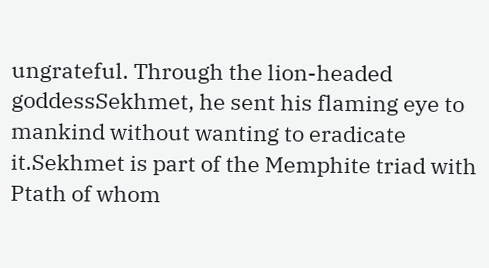ungrateful. Through the lion-headed goddessSekhmet, he sent his flaming eye to mankind without wanting to eradicate it.Sekhmet is part of the Memphite triad with Ptath of whom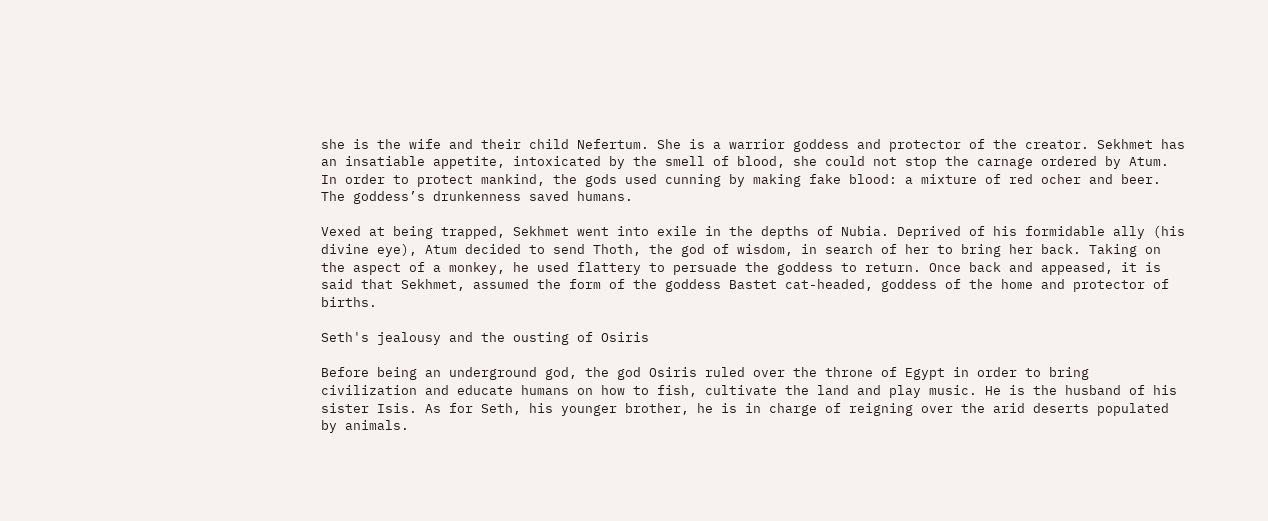she is the wife and their child Nefertum. She is a warrior goddess and protector of the creator. Sekhmet has an insatiable appetite, intoxicated by the smell of blood, she could not stop the carnage ordered by Atum. In order to protect mankind, the gods used cunning by making fake blood: a mixture of red ocher and beer. The goddess’s drunkenness saved humans.

Vexed at being trapped, Sekhmet went into exile in the depths of Nubia. Deprived of his formidable ally (his divine eye), Atum decided to send Thoth, the god of wisdom, in search of her to bring her back. Taking on the aspect of a monkey, he used flattery to persuade the goddess to return. Once back and appeased, it is said that Sekhmet, assumed the form of the goddess Bastet cat-headed, goddess of the home and protector of births.

Seth's jealousy and the ousting of Osiris

Before being an underground god, the god Osiris ruled over the throne of Egypt in order to bring civilization and educate humans on how to fish, cultivate the land and play music. He is the husband of his sister Isis. As for Seth, his younger brother, he is in charge of reigning over the arid deserts populated by animals.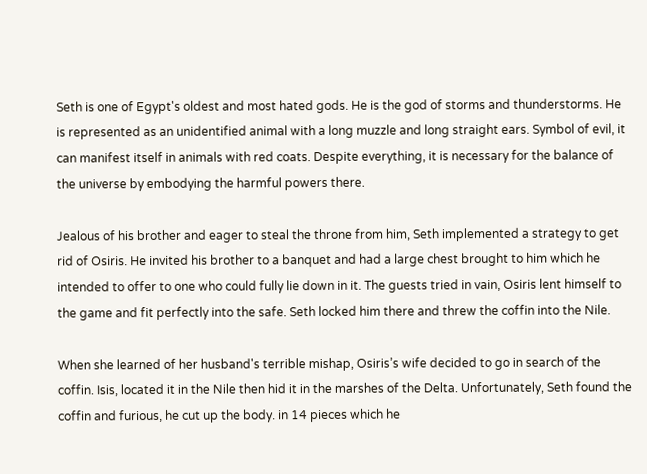Seth is one of Egypt's oldest and most hated gods. He is the god of storms and thunderstorms. He is represented as an unidentified animal with a long muzzle and long straight ears. Symbol of evil, it can manifest itself in animals with red coats. Despite everything, it is necessary for the balance of the universe by embodying the harmful powers there.

Jealous of his brother and eager to steal the throne from him, Seth implemented a strategy to get rid of Osiris. He invited his brother to a banquet and had a large chest brought to him which he intended to offer to one who could fully lie down in it. The guests tried in vain, Osiris lent himself to the game and fit perfectly into the safe. Seth locked him there and threw the coffin into the Nile.

When she learned of her husband's terrible mishap, Osiris’s wife decided to go in search of the coffin. Isis, located it in the Nile then hid it in the marshes of the Delta. Unfortunately, Seth found the coffin and furious, he cut up the body. in 14 pieces which he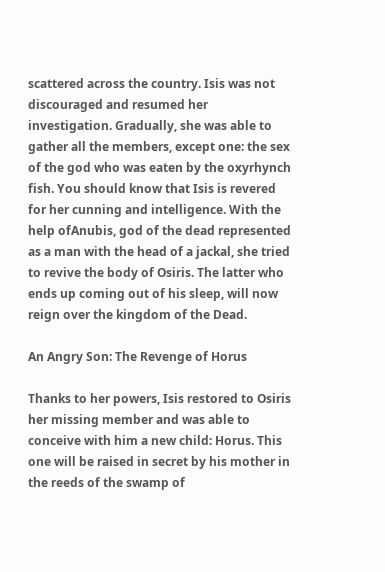scattered across the country. Isis was not discouraged and resumed her investigation. Gradually, she was able to gather all the members, except one: the sex of the god who was eaten by the oxyrhynch fish. You should know that Isis is revered for her cunning and intelligence. With the help ofAnubis, god of the dead represented as a man with the head of a jackal, she tried to revive the body of Osiris. The latter who ends up coming out of his sleep, will now reign over the kingdom of the Dead.

An Angry Son: The Revenge of Horus

Thanks to her powers, Isis restored to Osiris her missing member and was able to conceive with him a new child: Horus. This one will be raised in secret by his mother in the reeds of the swamp of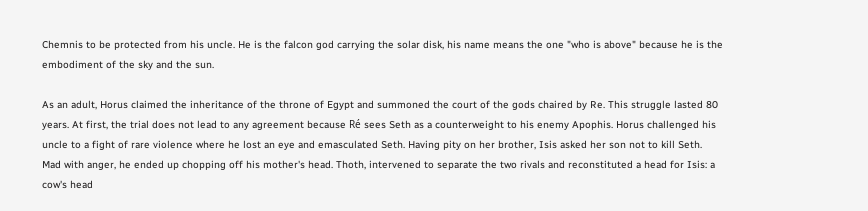Chemnis to be protected from his uncle. He is the falcon god carrying the solar disk, his name means the one "who is above" because he is the embodiment of the sky and the sun.

As an adult, Horus claimed the inheritance of the throne of Egypt and summoned the court of the gods chaired by Re. This struggle lasted 80 years. At first, the trial does not lead to any agreement because Ré sees Seth as a counterweight to his enemy Apophis. Horus challenged his uncle to a fight of rare violence where he lost an eye and emasculated Seth. Having pity on her brother, Isis asked her son not to kill Seth. Mad with anger, he ended up chopping off his mother's head. Thoth, intervened to separate the two rivals and reconstituted a head for Isis: a cow's head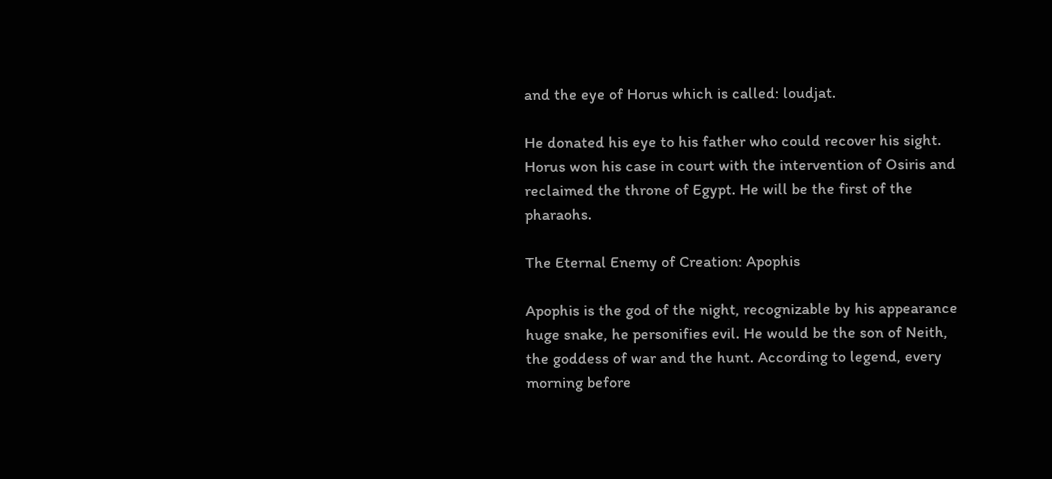and the eye of Horus which is called: loudjat.

He donated his eye to his father who could recover his sight. Horus won his case in court with the intervention of Osiris and reclaimed the throne of Egypt. He will be the first of the pharaohs.

The Eternal Enemy of Creation: Apophis

Apophis is the god of the night, recognizable by his appearance huge snake, he personifies evil. He would be the son of Neith, the goddess of war and the hunt. According to legend, every morning before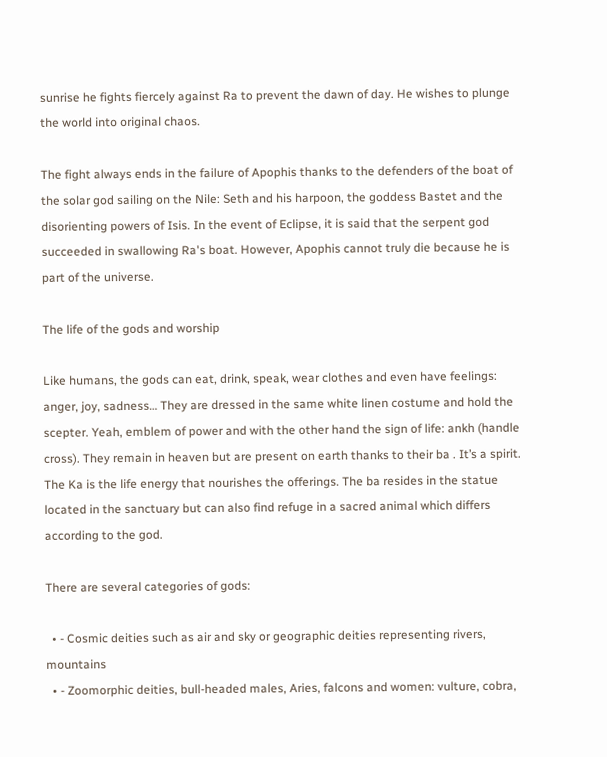sunrise he fights fiercely against Ra to prevent the dawn of day. He wishes to plunge the world into original chaos.

The fight always ends in the failure of Apophis thanks to the defenders of the boat of the solar god sailing on the Nile: Seth and his harpoon, the goddess Bastet and the disorienting powers of Isis. In the event of Eclipse, it is said that the serpent god succeeded in swallowing Ra's boat. However, Apophis cannot truly die because he is part of the universe.

The life of the gods and worship

Like humans, the gods can eat, drink, speak, wear clothes and even have feelings: anger, joy, sadness… They are dressed in the same white linen costume and hold the scepter. Yeah, emblem of power and with the other hand the sign of life: ankh (handle cross). They remain in heaven but are present on earth thanks to their ba . It’s a spirit. The Ka is the life energy that nourishes the offerings. The ba resides in the statue located in the sanctuary but can also find refuge in a sacred animal which differs according to the god.

There are several categories of gods:

  • - Cosmic deities such as air and sky or geographic deities representing rivers, mountains
  • - Zoomorphic deities, bull-headed males, Aries, falcons and women: vulture, cobra,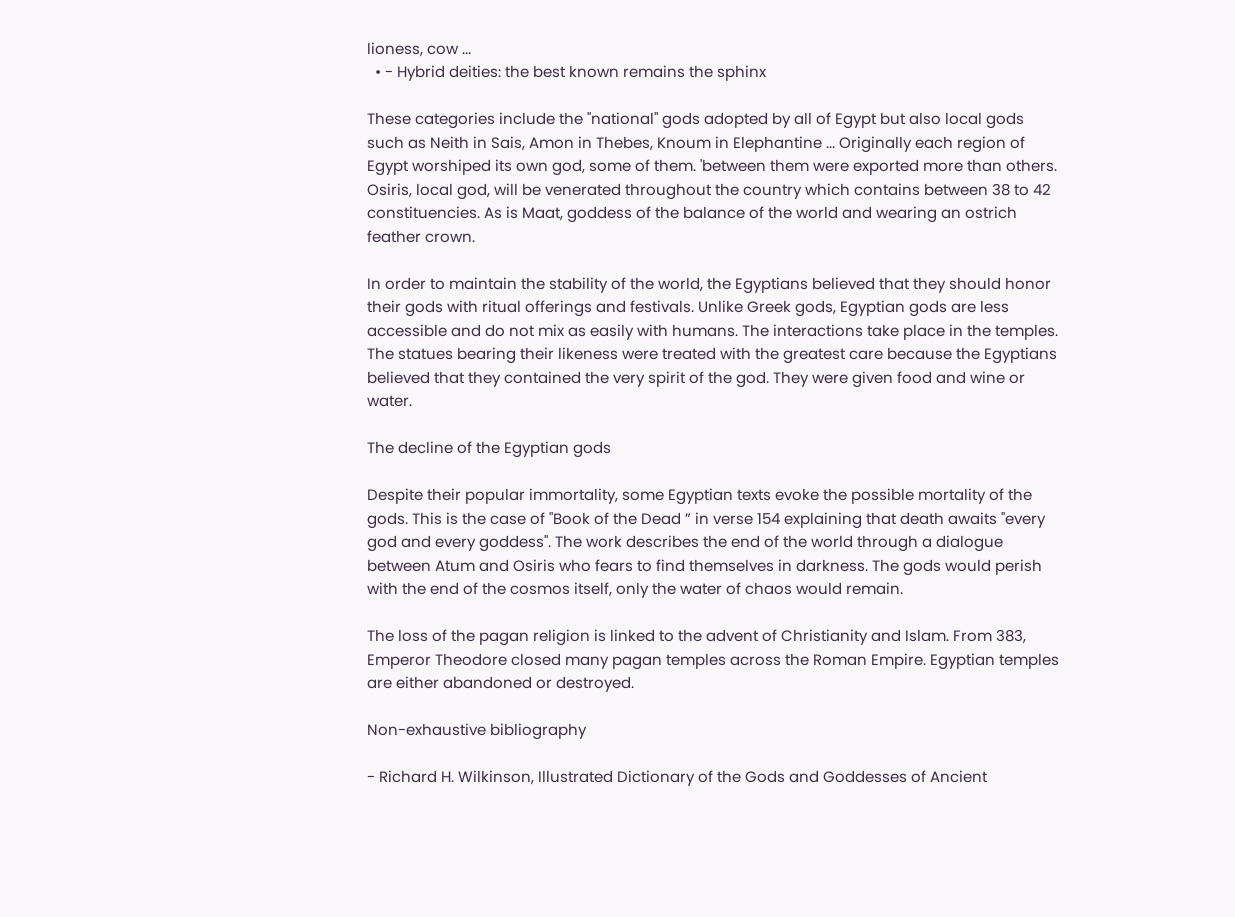lioness, cow ...
  • - Hybrid deities: the best known remains the sphinx

These categories include the "national" gods adopted by all of Egypt but also local gods such as Neith in Sais, Amon in Thebes, Knoum in Elephantine ... Originally each region of Egypt worshiped its own god, some of them. 'between them were exported more than others. Osiris, local god, will be venerated throughout the country which contains between 38 to 42 constituencies. As is Maat, goddess of the balance of the world and wearing an ostrich feather crown.

In order to maintain the stability of the world, the Egyptians believed that they should honor their gods with ritual offerings and festivals. Unlike Greek gods, Egyptian gods are less accessible and do not mix as easily with humans. The interactions take place in the temples. The statues bearing their likeness were treated with the greatest care because the Egyptians believed that they contained the very spirit of the god. They were given food and wine or water.

The decline of the Egyptian gods

Despite their popular immortality, some Egyptian texts evoke the possible mortality of the gods. This is the case of "Book of the Dead ” in verse 154 explaining that death awaits "every god and every goddess". The work describes the end of the world through a dialogue between Atum and Osiris who fears to find themselves in darkness. The gods would perish with the end of the cosmos itself, only the water of chaos would remain.

The loss of the pagan religion is linked to the advent of Christianity and Islam. From 383, Emperor Theodore closed many pagan temples across the Roman Empire. Egyptian temples are either abandoned or destroyed.

Non-exhaustive bibliography

- Richard H. Wilkinson, Illustrated Dictionary of the Gods and Goddesses of Ancient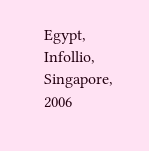Egypt, Infollio, Singapore, 2006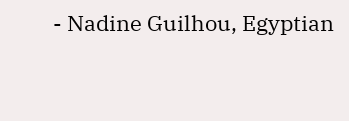- Nadine Guilhou, Egyptian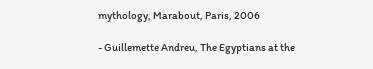mythology, Marabout, Paris, 2006

- Guillemette Andreu, The Egyptians at the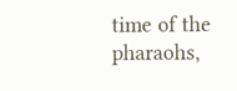time of the pharaohs,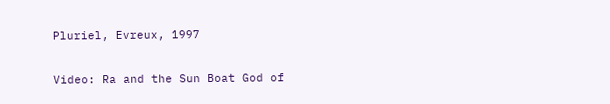Pluriel, Evreux, 1997

Video: Ra and the Sun Boat God of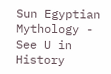Sun Egyptian Mythology - See U in History